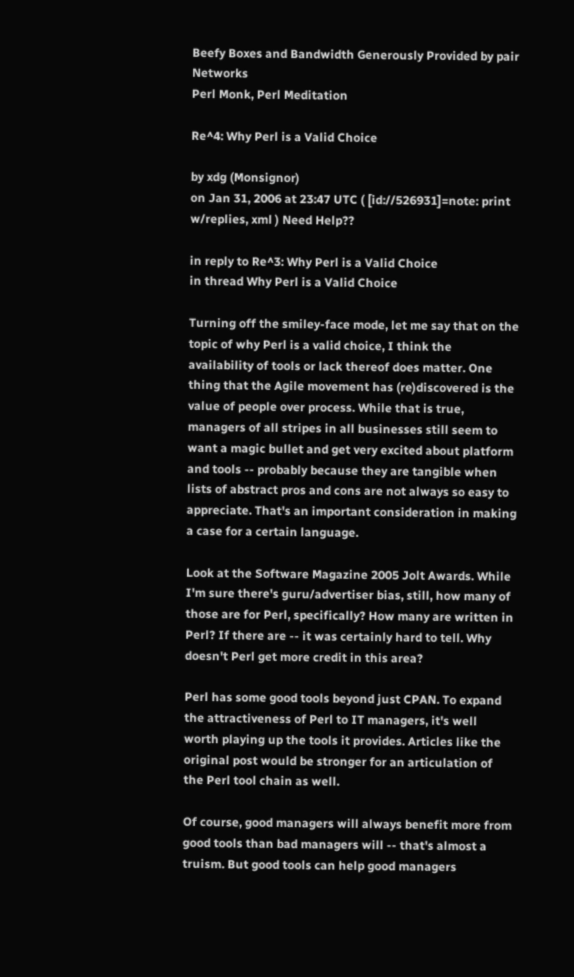Beefy Boxes and Bandwidth Generously Provided by pair Networks
Perl Monk, Perl Meditation

Re^4: Why Perl is a Valid Choice

by xdg (Monsignor)
on Jan 31, 2006 at 23:47 UTC ( [id://526931]=note: print w/replies, xml ) Need Help??

in reply to Re^3: Why Perl is a Valid Choice
in thread Why Perl is a Valid Choice

Turning off the smiley-face mode, let me say that on the topic of why Perl is a valid choice, I think the availability of tools or lack thereof does matter. One thing that the Agile movement has (re)discovered is the value of people over process. While that is true, managers of all stripes in all businesses still seem to want a magic bullet and get very excited about platform and tools -- probably because they are tangible when lists of abstract pros and cons are not always so easy to appreciate. That's an important consideration in making a case for a certain language.

Look at the Software Magazine 2005 Jolt Awards. While I'm sure there's guru/advertiser bias, still, how many of those are for Perl, specifically? How many are written in Perl? If there are -- it was certainly hard to tell. Why doesn't Perl get more credit in this area?

Perl has some good tools beyond just CPAN. To expand the attractiveness of Perl to IT managers, it's well worth playing up the tools it provides. Articles like the original post would be stronger for an articulation of the Perl tool chain as well.

Of course, good managers will always benefit more from good tools than bad managers will -- that's almost a truism. But good tools can help good managers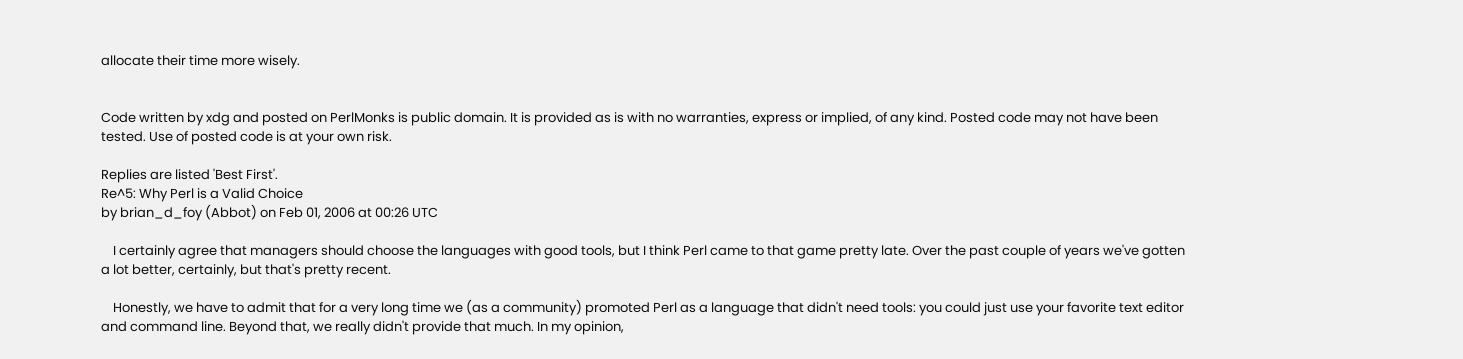allocate their time more wisely.


Code written by xdg and posted on PerlMonks is public domain. It is provided as is with no warranties, express or implied, of any kind. Posted code may not have been tested. Use of posted code is at your own risk.

Replies are listed 'Best First'.
Re^5: Why Perl is a Valid Choice
by brian_d_foy (Abbot) on Feb 01, 2006 at 00:26 UTC

    I certainly agree that managers should choose the languages with good tools, but I think Perl came to that game pretty late. Over the past couple of years we've gotten a lot better, certainly, but that's pretty recent.

    Honestly, we have to admit that for a very long time we (as a community) promoted Perl as a language that didn't need tools: you could just use your favorite text editor and command line. Beyond that, we really didn't provide that much. In my opinion,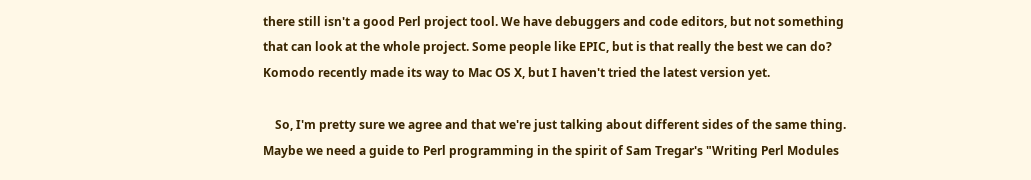there still isn't a good Perl project tool. We have debuggers and code editors, but not something that can look at the whole project. Some people like EPIC, but is that really the best we can do? Komodo recently made its way to Mac OS X, but I haven't tried the latest version yet.

    So, I'm pretty sure we agree and that we're just talking about different sides of the same thing. Maybe we need a guide to Perl programming in the spirit of Sam Tregar's "Writing Perl Modules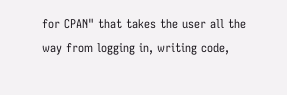for CPAN" that takes the user all the way from logging in, writing code,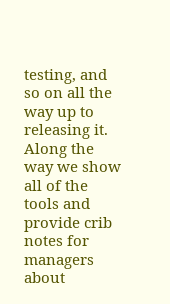testing, and so on all the way up to releasing it. Along the way we show all of the tools and provide crib notes for managers about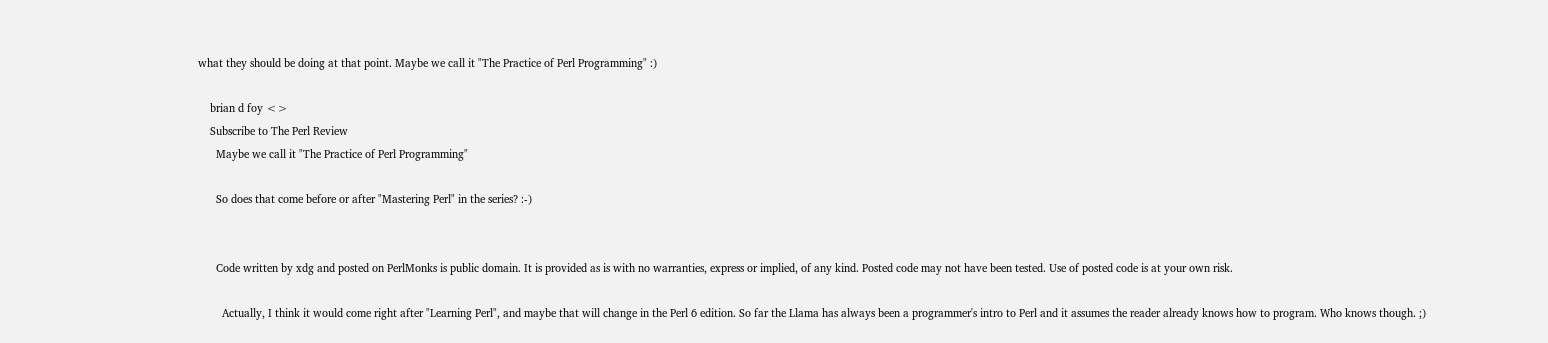what they should be doing at that point. Maybe we call it "The Practice of Perl Programming" :)

    brian d foy <>
    Subscribe to The Perl Review
      Maybe we call it "The Practice of Perl Programming"

      So does that come before or after "Mastering Perl" in the series? :-)


      Code written by xdg and posted on PerlMonks is public domain. It is provided as is with no warranties, express or implied, of any kind. Posted code may not have been tested. Use of posted code is at your own risk.

        Actually, I think it would come right after "Learning Perl", and maybe that will change in the Perl 6 edition. So far the Llama has always been a programmer's intro to Perl and it assumes the reader already knows how to program. Who knows though. ;)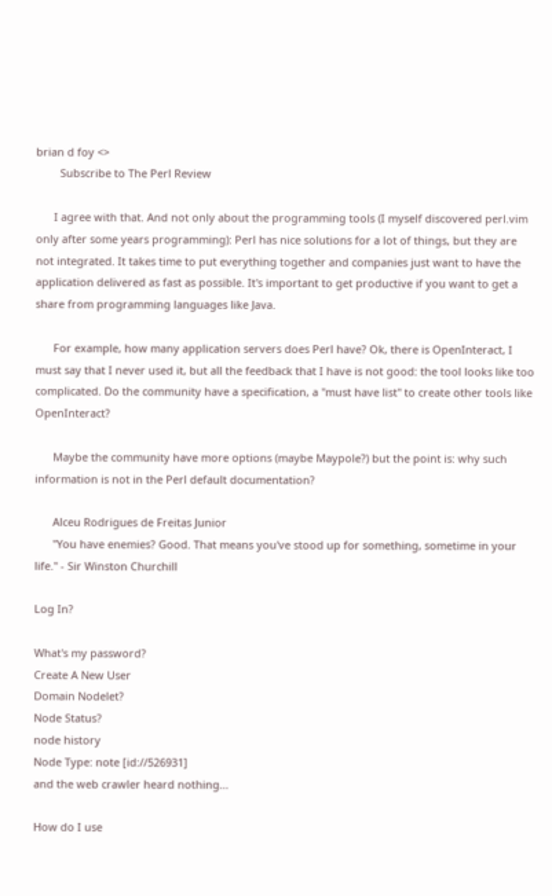brian d foy <>
        Subscribe to The Perl Review

      I agree with that. And not only about the programming tools (I myself discovered perl.vim only after some years programming): Perl has nice solutions for a lot of things, but they are not integrated. It takes time to put everything together and companies just want to have the application delivered as fast as possible. It's important to get productive if you want to get a share from programming languages like Java.

      For example, how many application servers does Perl have? Ok, there is OpenInteract, I must say that I never used it, but all the feedback that I have is not good: the tool looks like too complicated. Do the community have a specification, a "must have list" to create other tools like OpenInteract?

      Maybe the community have more options (maybe Maypole?) but the point is: why such information is not in the Perl default documentation?

      Alceu Rodrigues de Freitas Junior
      "You have enemies? Good. That means you've stood up for something, sometime in your life." - Sir Winston Churchill

Log In?

What's my password?
Create A New User
Domain Nodelet?
Node Status?
node history
Node Type: note [id://526931]
and the web crawler heard nothing...

How do I use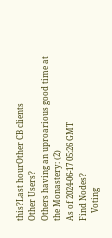this?Last hourOther CB clients
Other Users?
Others having an uproarious good time at the Monastery: (2)
As of 2024-06-17 05:26 GMT
Find Nodes?
    Voting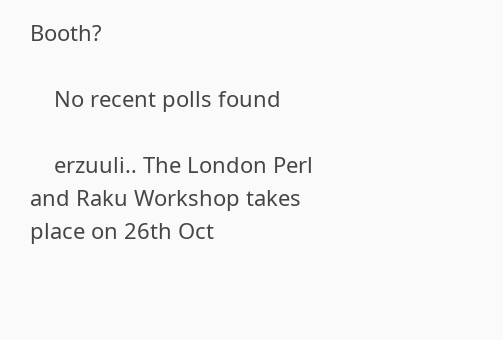Booth?

    No recent polls found

    erzuuli‥ The London Perl and Raku Workshop takes place on 26th Oct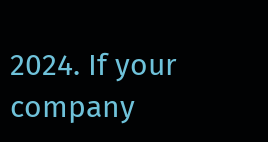2024. If your company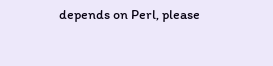depends on Perl, please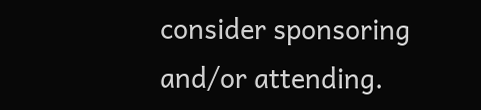consider sponsoring and/or attending.